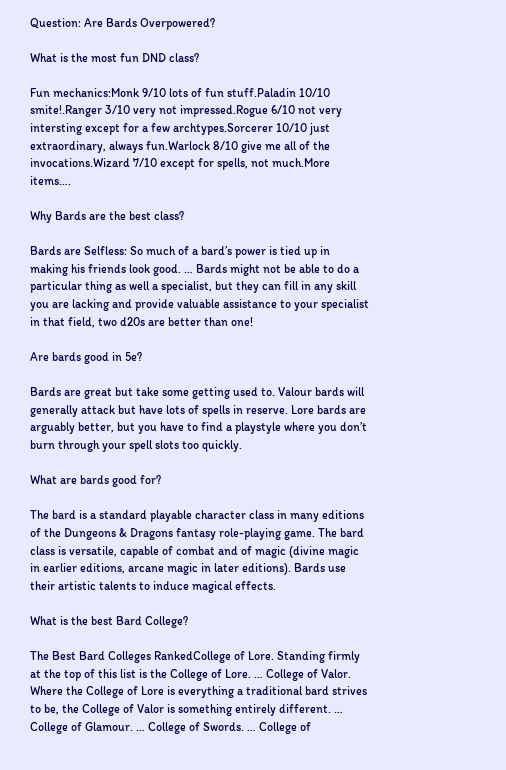Question: Are Bards Overpowered?

What is the most fun DND class?

Fun mechanics:Monk 9/10 lots of fun stuff.Paladin 10/10 smite!.Ranger 3/10 very not impressed.Rogue 6/10 not very intersting except for a few archtypes.Sorcerer 10/10 just extraordinary, always fun.Warlock 8/10 give me all of the invocations.Wizard 7/10 except for spells, not much.More items….

Why Bards are the best class?

Bards are Selfless: So much of a bard’s power is tied up in making his friends look good. … Bards might not be able to do a particular thing as well a specialist, but they can fill in any skill you are lacking and provide valuable assistance to your specialist in that field, two d20s are better than one!

Are bards good in 5e?

Bards are great but take some getting used to. Valour bards will generally attack but have lots of spells in reserve. Lore bards are arguably better, but you have to find a playstyle where you don’t burn through your spell slots too quickly.

What are bards good for?

The bard is a standard playable character class in many editions of the Dungeons & Dragons fantasy role-playing game. The bard class is versatile, capable of combat and of magic (divine magic in earlier editions, arcane magic in later editions). Bards use their artistic talents to induce magical effects.

What is the best Bard College?

The Best Bard Colleges RankedCollege of Lore. Standing firmly at the top of this list is the College of Lore. … College of Valor. Where the College of Lore is everything a traditional bard strives to be, the College of Valor is something entirely different. … College of Glamour. … College of Swords. … College of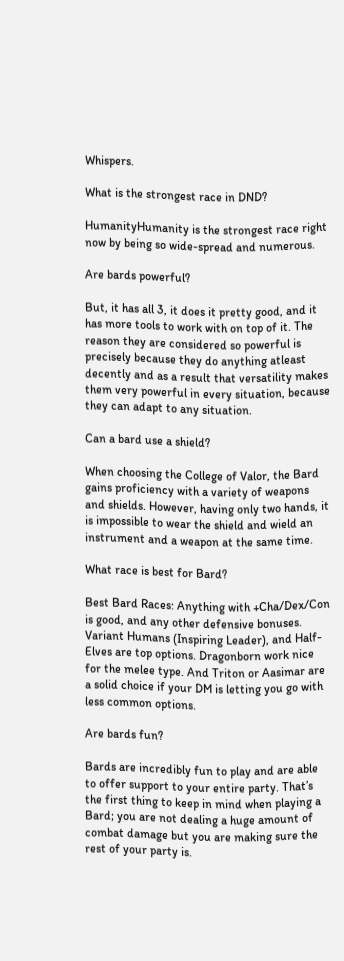Whispers.

What is the strongest race in DND?

HumanityHumanity is the strongest race right now by being so wide-spread and numerous.

Are bards powerful?

But, it has all 3, it does it pretty good, and it has more tools to work with on top of it. The reason they are considered so powerful is precisely because they do anything atleast decently and as a result that versatility makes them very powerful in every situation, because they can adapt to any situation.

Can a bard use a shield?

When choosing the College of Valor, the Bard gains proficiency with a variety of weapons and shields. However, having only two hands, it is impossible to wear the shield and wield an instrument and a weapon at the same time.

What race is best for Bard?

Best Bard Races: Anything with +Cha/Dex/Con is good, and any other defensive bonuses. Variant Humans (Inspiring Leader), and Half-Elves are top options. Dragonborn work nice for the melee type. And Triton or Aasimar are a solid choice if your DM is letting you go with less common options.

Are bards fun?

Bards are incredibly fun to play and are able to offer support to your entire party. That’s the first thing to keep in mind when playing a Bard; you are not dealing a huge amount of combat damage but you are making sure the rest of your party is.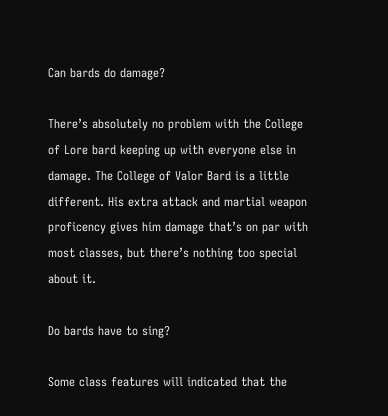Can bards do damage?

There’s absolutely no problem with the College of Lore bard keeping up with everyone else in damage. The College of Valor Bard is a little different. His extra attack and martial weapon proficency gives him damage that’s on par with most classes, but there’s nothing too special about it.

Do bards have to sing?

Some class features will indicated that the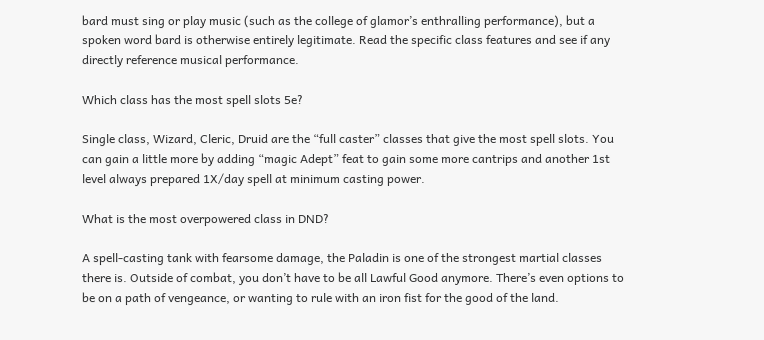bard must sing or play music (such as the college of glamor’s enthralling performance), but a spoken word bard is otherwise entirely legitimate. Read the specific class features and see if any directly reference musical performance.

Which class has the most spell slots 5e?

Single class, Wizard, Cleric, Druid are the “full caster” classes that give the most spell slots. You can gain a little more by adding “magic Adept” feat to gain some more cantrips and another 1st level always prepared 1X/day spell at minimum casting power.

What is the most overpowered class in DND?

A spell-casting tank with fearsome damage, the Paladin is one of the strongest martial classes there is. Outside of combat, you don’t have to be all Lawful Good anymore. There’s even options to be on a path of vengeance, or wanting to rule with an iron fist for the good of the land.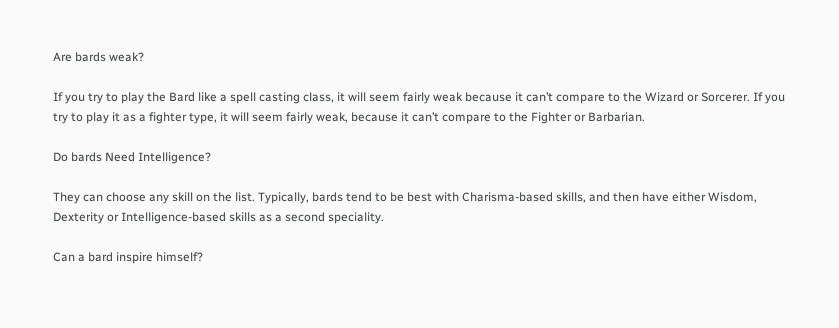Are bards weak?

If you try to play the Bard like a spell casting class, it will seem fairly weak because it can’t compare to the Wizard or Sorcerer. If you try to play it as a fighter type, it will seem fairly weak, because it can’t compare to the Fighter or Barbarian.

Do bards Need Intelligence?

They can choose any skill on the list. Typically, bards tend to be best with Charisma-based skills, and then have either Wisdom, Dexterity or Intelligence-based skills as a second speciality.

Can a bard inspire himself?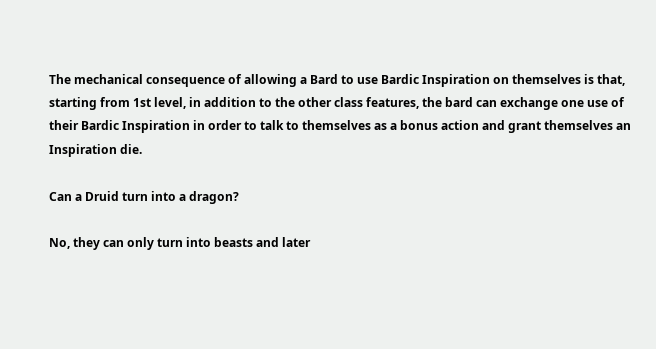The mechanical consequence of allowing a Bard to use Bardic Inspiration on themselves is that, starting from 1st level, in addition to the other class features, the bard can exchange one use of their Bardic Inspiration in order to talk to themselves as a bonus action and grant themselves an Inspiration die.

Can a Druid turn into a dragon?

No, they can only turn into beasts and later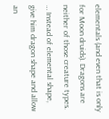elementals (and even that is only for Moon druids). Dragons are neither of those creature types. … Instead of elemental shape, give him dragon shape and allow an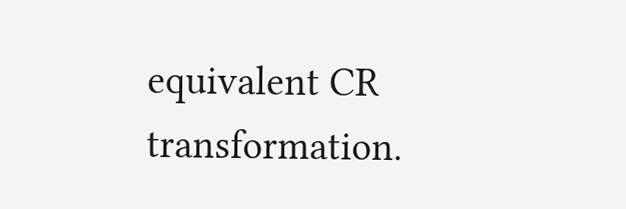equivalent CR transformation.